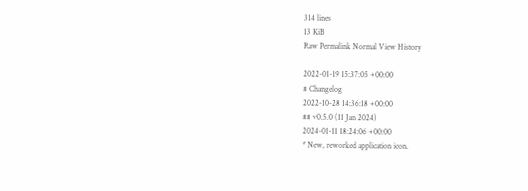314 lines
13 KiB
Raw Permalink Normal View History

2022-01-19 15:37:05 +00:00
# Changelog
2022-10-28 14:36:18 +00:00
## v0.5.0 (11 Jan 2024)
2024-01-11 18:24:06 +00:00
* New, reworked application icon.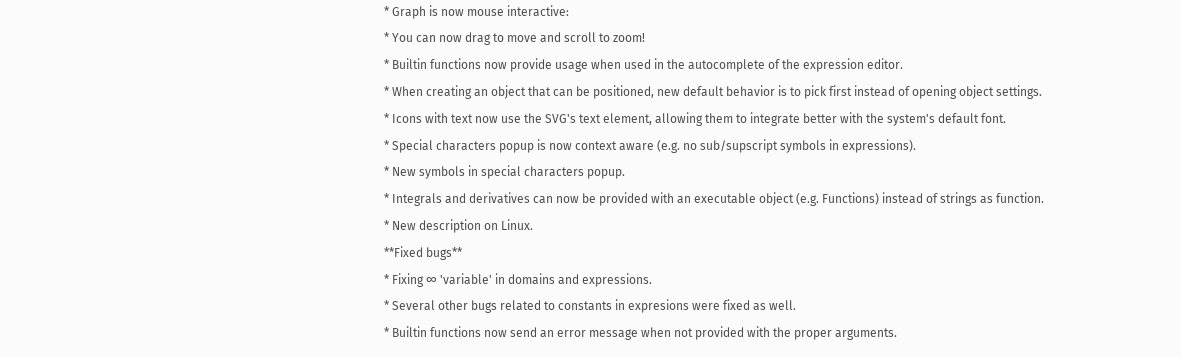* Graph is now mouse interactive:
* You can now drag to move and scroll to zoom!
* Builtin functions now provide usage when used in the autocomplete of the expression editor.
* When creating an object that can be positioned, new default behavior is to pick first instead of opening object settings.
* Icons with text now use the SVG's text element, allowing them to integrate better with the system's default font.
* Special characters popup is now context aware (e.g. no sub/supscript symbols in expressions).
* New symbols in special characters popup.
* Integrals and derivatives can now be provided with an executable object (e.g. Functions) instead of strings as function.
* New description on Linux.
**Fixed bugs**
* Fixing ∞ 'variable' in domains and expressions.
* Several other bugs related to constants in expresions were fixed as well.
* Builtin functions now send an error message when not provided with the proper arguments.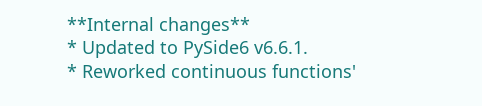**Internal changes**
* Updated to PySide6 v6.6.1.
* Reworked continuous functions'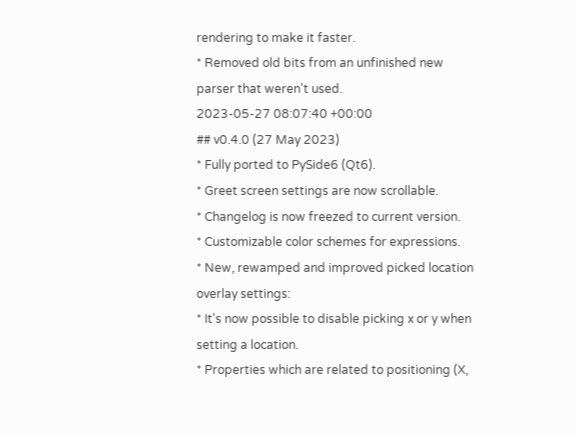rendering to make it faster.
* Removed old bits from an unfinished new parser that weren't used.
2023-05-27 08:07:40 +00:00
## v0.4.0 (27 May 2023)
* Fully ported to PySide6 (Qt6).
* Greet screen settings are now scrollable.
* Changelog is now freezed to current version.
* Customizable color schemes for expressions.
* New, rewamped and improved picked location overlay settings:
* It's now possible to disable picking x or y when setting a location.
* Properties which are related to positioning (X,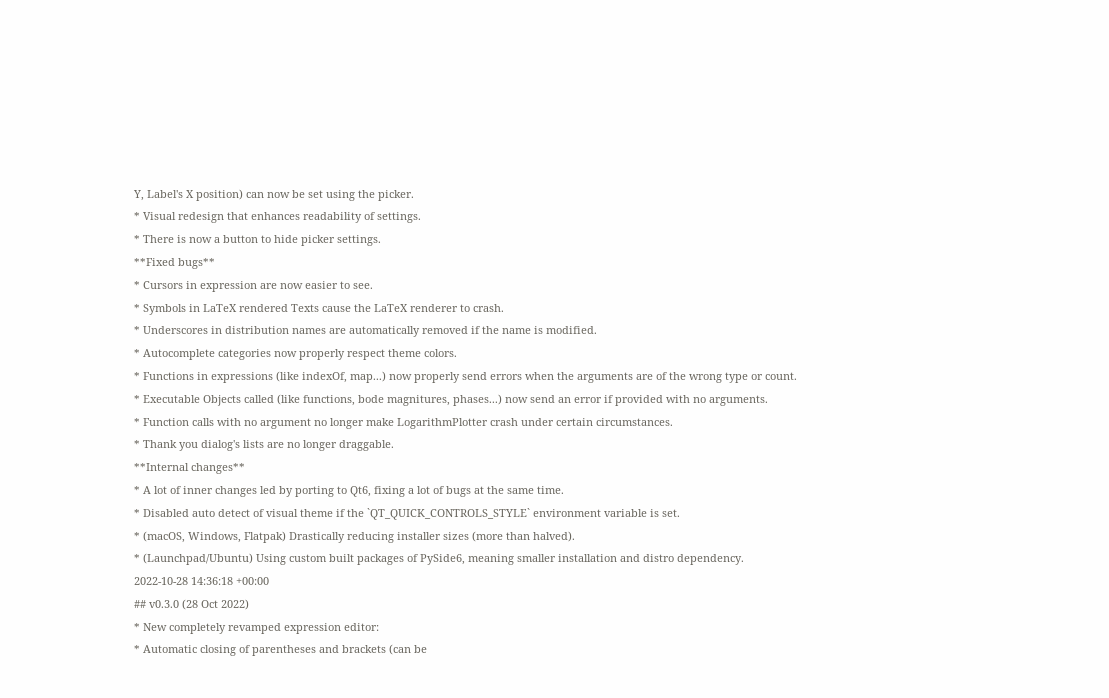Y, Label's X position) can now be set using the picker.
* Visual redesign that enhances readability of settings.
* There is now a button to hide picker settings.
**Fixed bugs**
* Cursors in expression are now easier to see.
* Symbols in LaTeX rendered Texts cause the LaTeX renderer to crash.
* Underscores in distribution names are automatically removed if the name is modified.
* Autocomplete categories now properly respect theme colors.
* Functions in expressions (like indexOf, map...) now properly send errors when the arguments are of the wrong type or count.
* Executable Objects called (like functions, bode magnitures, phases...) now send an error if provided with no arguments.
* Function calls with no argument no longer make LogarithmPlotter crash under certain circumstances.
* Thank you dialog's lists are no longer draggable.
**Internal changes**
* A lot of inner changes led by porting to Qt6, fixing a lot of bugs at the same time.
* Disabled auto detect of visual theme if the `QT_QUICK_CONTROLS_STYLE` environment variable is set.
* (macOS, Windows, Flatpak) Drastically reducing installer sizes (more than halved).
* (Launchpad/Ubuntu) Using custom built packages of PySide6, meaning smaller installation and distro dependency.
2022-10-28 14:36:18 +00:00
## v0.3.0 (28 Oct 2022)
* New completely revamped expression editor:
* Automatic closing of parentheses and brackets (can be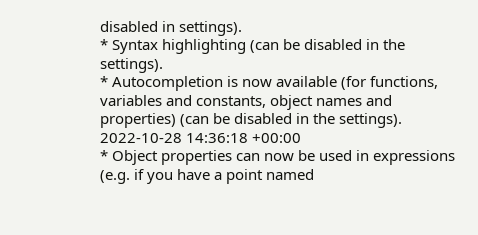disabled in settings).
* Syntax highlighting (can be disabled in the settings).
* Autocompletion is now available (for functions, variables and constants, object names and properties) (can be disabled in the settings).
2022-10-28 14:36:18 +00:00
* Object properties can now be used in expressions (e.g. if you have a point named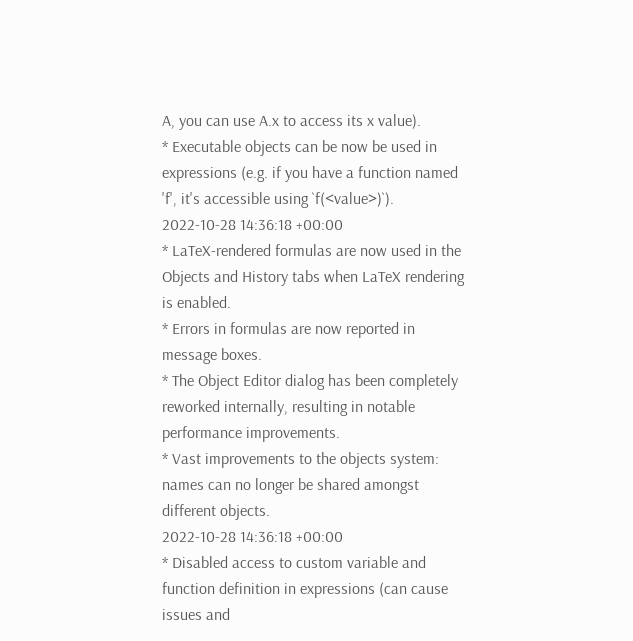A, you can use A.x to access its x value).
* Executable objects can be now be used in expressions (e.g. if you have a function named 'f', it's accessible using `f(<value>)`).
2022-10-28 14:36:18 +00:00
* LaTeX-rendered formulas are now used in the Objects and History tabs when LaTeX rendering is enabled.
* Errors in formulas are now reported in message boxes.
* The Object Editor dialog has been completely reworked internally, resulting in notable performance improvements.
* Vast improvements to the objects system: names can no longer be shared amongst different objects.
2022-10-28 14:36:18 +00:00
* Disabled access to custom variable and function definition in expressions (can cause issues and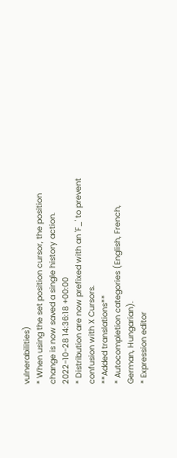vulnerabilities)
* When using the set position cursor, the position change is now saved a single history action.
2022-10-28 14:36:18 +00:00
* Distribution are now prefixed with an 'F_' to prevent confusion with X Cursors.
**Added translations**
* Autocompletion categories (English, French, German, Hungarian).
* Expression editor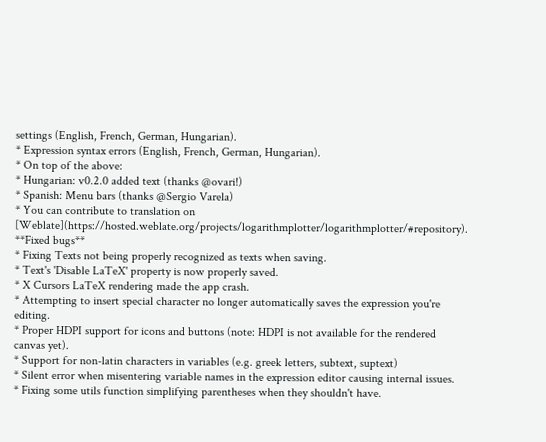settings (English, French, German, Hungarian).
* Expression syntax errors (English, French, German, Hungarian).
* On top of the above:
* Hungarian: v0.2.0 added text (thanks @ovari!)
* Spanish: Menu bars (thanks @Sergio Varela)
* You can contribute to translation on [Weblate](https://hosted.weblate.org/projects/logarithmplotter/logarithmplotter/#repository).
**Fixed bugs**
* Fixing Texts not being properly recognized as texts when saving.
* Text's 'Disable LaTeX' property is now properly saved.
* X Cursors LaTeX rendering made the app crash.
* Attempting to insert special character no longer automatically saves the expression you're editing.
* Proper HDPI support for icons and buttons (note: HDPI is not available for the rendered canvas yet).
* Support for non-latin characters in variables (e.g. greek letters, subtext, suptext)
* Silent error when misentering variable names in the expression editor causing internal issues.
* Fixing some utils function simplifying parentheses when they shouldn't have.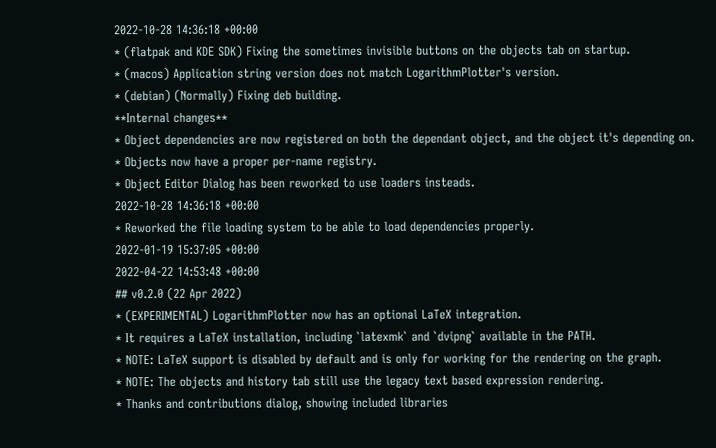2022-10-28 14:36:18 +00:00
* (flatpak and KDE SDK) Fixing the sometimes invisible buttons on the objects tab on startup.
* (macos) Application string version does not match LogarithmPlotter's version.
* (debian) (Normally) Fixing deb building.
**Internal changes**
* Object dependencies are now registered on both the dependant object, and the object it's depending on.
* Objects now have a proper per-name registry.
* Object Editor Dialog has been reworked to use loaders insteads.
2022-10-28 14:36:18 +00:00
* Reworked the file loading system to be able to load dependencies properly.
2022-01-19 15:37:05 +00:00
2022-04-22 14:53:48 +00:00
## v0.2.0 (22 Apr 2022)
* (EXPERIMENTAL) LogarithmPlotter now has an optional LaTeX integration.
* It requires a LaTeX installation, including `latexmk` and `dvipng` available in the PATH.
* NOTE: LaTeX support is disabled by default and is only for working for the rendering on the graph.
* NOTE: The objects and history tab still use the legacy text based expression rendering.
* Thanks and contributions dialog, showing included libraries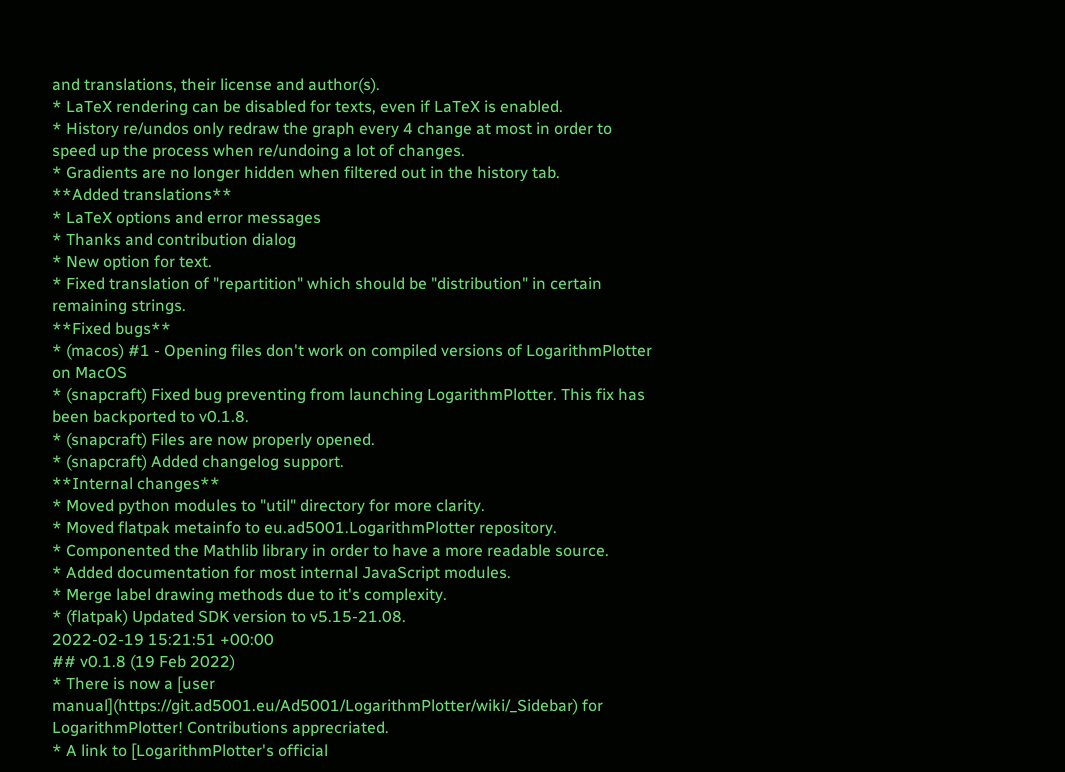and translations, their license and author(s).
* LaTeX rendering can be disabled for texts, even if LaTeX is enabled.
* History re/undos only redraw the graph every 4 change at most in order to speed up the process when re/undoing a lot of changes.
* Gradients are no longer hidden when filtered out in the history tab.
**Added translations**
* LaTeX options and error messages
* Thanks and contribution dialog
* New option for text.
* Fixed translation of "repartition" which should be "distribution" in certain remaining strings.
**Fixed bugs**
* (macos) #1 - Opening files don't work on compiled versions of LogarithmPlotter on MacOS
* (snapcraft) Fixed bug preventing from launching LogarithmPlotter. This fix has been backported to v0.1.8.
* (snapcraft) Files are now properly opened.
* (snapcraft) Added changelog support.
**Internal changes**
* Moved python modules to "util" directory for more clarity.
* Moved flatpak metainfo to eu.ad5001.LogarithmPlotter repository.
* Componented the Mathlib library in order to have a more readable source.
* Added documentation for most internal JavaScript modules.
* Merge label drawing methods due to it's complexity.
* (flatpak) Updated SDK version to v5.15-21.08.
2022-02-19 15:21:51 +00:00
## v0.1.8 (19 Feb 2022)
* There is now a [user manual](https://git.ad5001.eu/Ad5001/LogarithmPlotter/wiki/_Sidebar) for LogarithmPlotter! Contributions apprecriated.
* A link to [LogarithmPlotter's official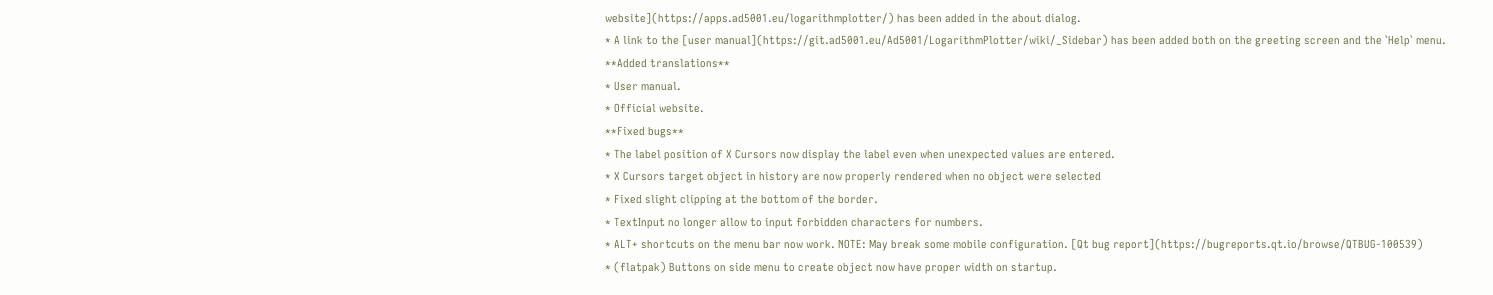website](https://apps.ad5001.eu/logarithmplotter/) has been added in the about dialog.
* A link to the [user manual](https://git.ad5001.eu/Ad5001/LogarithmPlotter/wiki/_Sidebar) has been added both on the greeting screen and the `Help` menu.
**Added translations**
* User manual.
* Official website.
**Fixed bugs**
* The label position of X Cursors now display the label even when unexpected values are entered.
* X Cursors target object in history are now properly rendered when no object were selected
* Fixed slight clipping at the bottom of the border.
* TextInput no longer allow to input forbidden characters for numbers.
* ALT+ shortcuts on the menu bar now work. NOTE: May break some mobile configuration. [Qt bug report](https://bugreports.qt.io/browse/QTBUG-100539)
* (flatpak) Buttons on side menu to create object now have proper width on startup.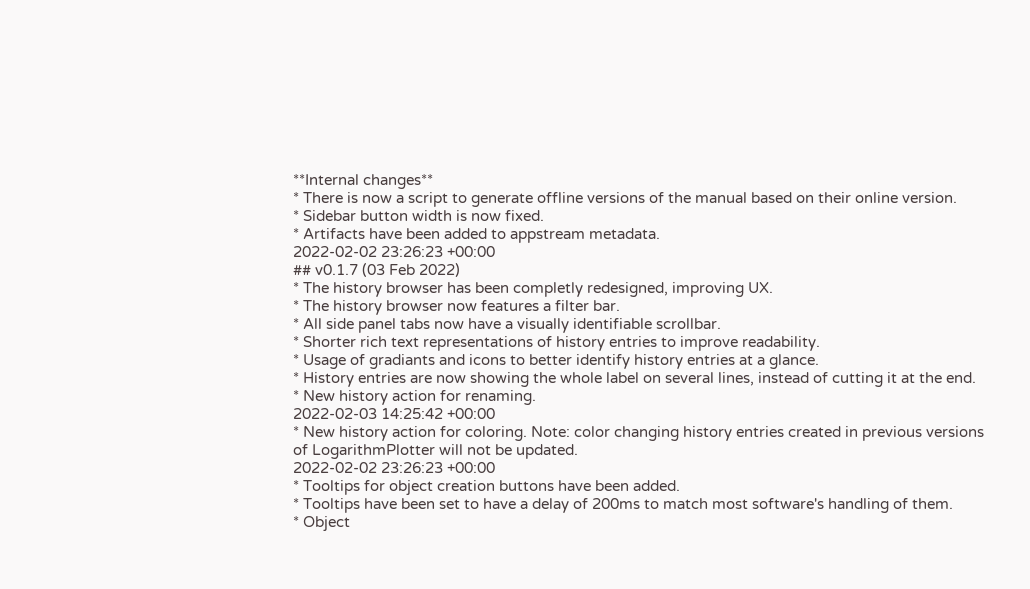**Internal changes**
* There is now a script to generate offline versions of the manual based on their online version.
* Sidebar button width is now fixed.
* Artifacts have been added to appstream metadata.
2022-02-02 23:26:23 +00:00
## v0.1.7 (03 Feb 2022)
* The history browser has been completly redesigned, improving UX.
* The history browser now features a filter bar.
* All side panel tabs now have a visually identifiable scrollbar.
* Shorter rich text representations of history entries to improve readability.
* Usage of gradiants and icons to better identify history entries at a glance.
* History entries are now showing the whole label on several lines, instead of cutting it at the end.
* New history action for renaming.
2022-02-03 14:25:42 +00:00
* New history action for coloring. Note: color changing history entries created in previous versions of LogarithmPlotter will not be updated.
2022-02-02 23:26:23 +00:00
* Tooltips for object creation buttons have been added.
* Tooltips have been set to have a delay of 200ms to match most software's handling of them.
* Object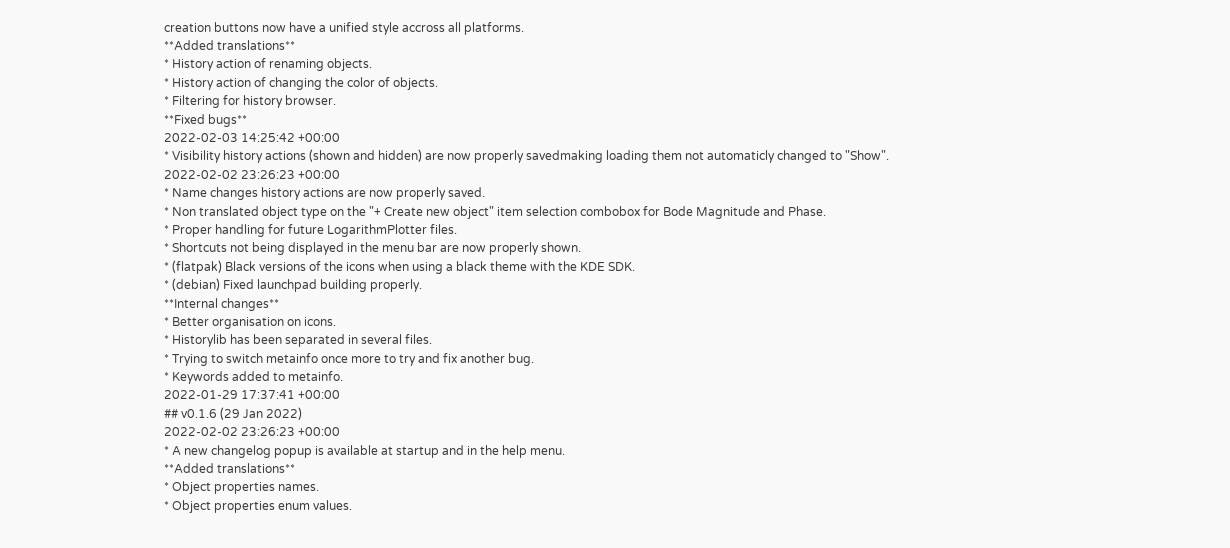creation buttons now have a unified style accross all platforms.
**Added translations**
* History action of renaming objects.
* History action of changing the color of objects.
* Filtering for history browser.
**Fixed bugs**
2022-02-03 14:25:42 +00:00
* Visibility history actions (shown and hidden) are now properly savedmaking loading them not automaticly changed to "Show".
2022-02-02 23:26:23 +00:00
* Name changes history actions are now properly saved.
* Non translated object type on the "+ Create new object" item selection combobox for Bode Magnitude and Phase.
* Proper handling for future LogarithmPlotter files.
* Shortcuts not being displayed in the menu bar are now properly shown.
* (flatpak) Black versions of the icons when using a black theme with the KDE SDK.
* (debian) Fixed launchpad building properly.
**Internal changes**
* Better organisation on icons.
* Historylib has been separated in several files.
* Trying to switch metainfo once more to try and fix another bug.
* Keywords added to metainfo.
2022-01-29 17:37:41 +00:00
## v0.1.6 (29 Jan 2022)
2022-02-02 23:26:23 +00:00
* A new changelog popup is available at startup and in the help menu.
**Added translations**
* Object properties names.
* Object properties enum values.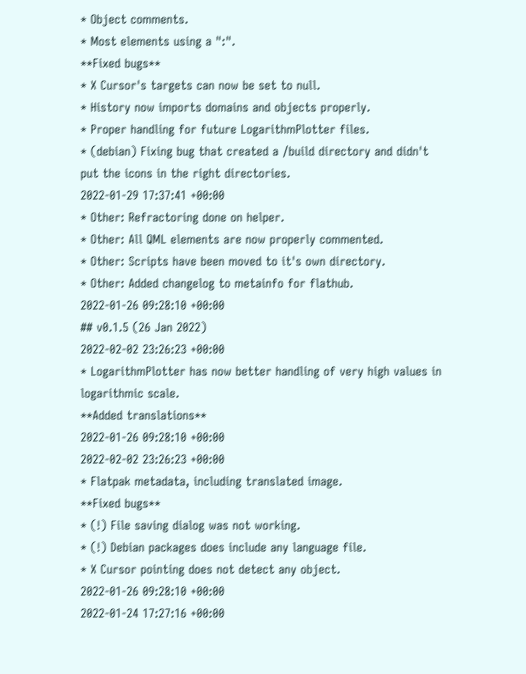* Object comments.
* Most elements using a ":".
**Fixed bugs**
* X Cursor's targets can now be set to null.
* History now imports domains and objects properly.
* Proper handling for future LogarithmPlotter files.
* (debian) Fixing bug that created a /build directory and didn't put the icons in the right directories.
2022-01-29 17:37:41 +00:00
* Other: Refractoring done on helper.
* Other: All QML elements are now properly commented.
* Other: Scripts have been moved to it's own directory.
* Other: Added changelog to metainfo for flathub.
2022-01-26 09:28:10 +00:00
## v0.1.5 (26 Jan 2022)
2022-02-02 23:26:23 +00:00
* LogarithmPlotter has now better handling of very high values in logarithmic scale.
**Added translations**
2022-01-26 09:28:10 +00:00
2022-02-02 23:26:23 +00:00
* Flatpak metadata, including translated image.
**Fixed bugs**
* (!) File saving dialog was not working.
* (!) Debian packages does include any language file.
* X Cursor pointing does not detect any object.
2022-01-26 09:28:10 +00:00
2022-01-24 17:27:16 +00:00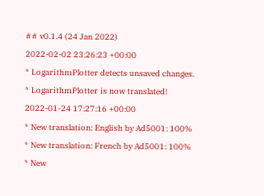## v0.1.4 (24 Jan 2022)
2022-02-02 23:26:23 +00:00
* LogarithmPlotter detects unsaved changes.
* LogarithmPlotter is now translated!
2022-01-24 17:27:16 +00:00
* New translation: English by Ad5001: 100%
* New translation: French by Ad5001: 100%
* New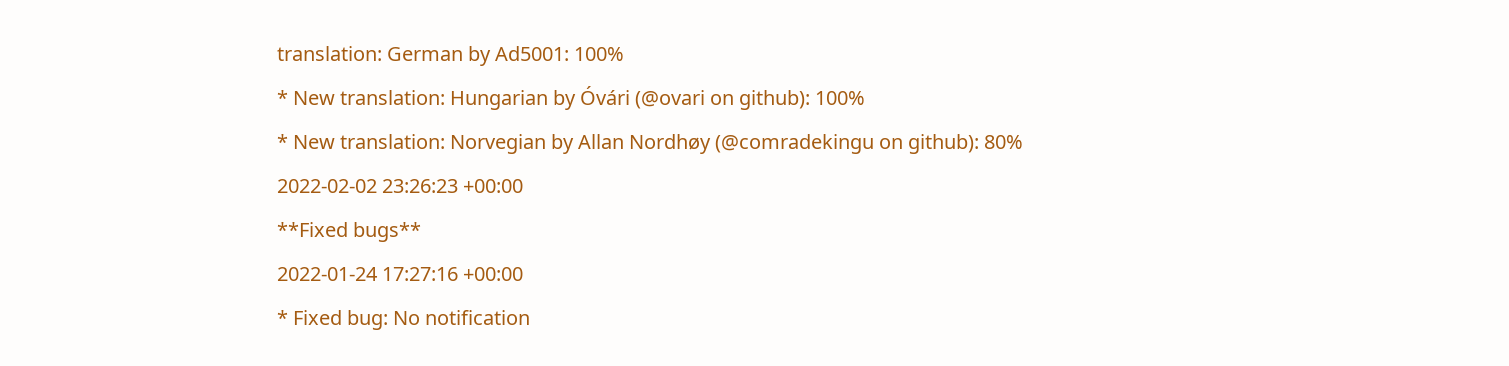translation: German by Ad5001: 100%
* New translation: Hungarian by Óvári (@ovari on github): 100%
* New translation: Norvegian by Allan Nordhøy (@comradekingu on github): 80%
2022-02-02 23:26:23 +00:00
**Fixed bugs**
2022-01-24 17:27:16 +00:00
* Fixed bug: No notification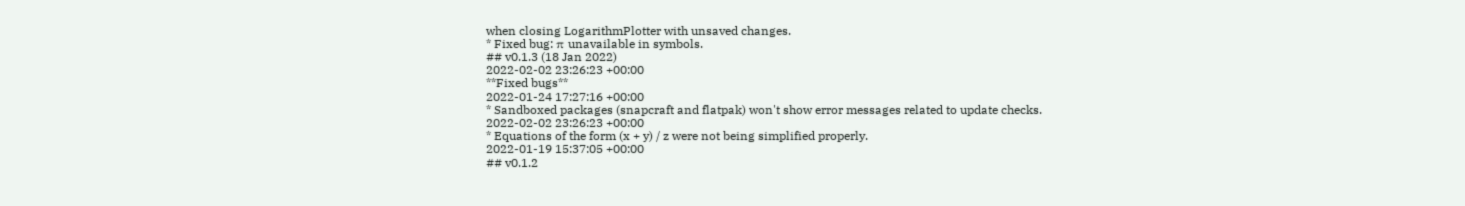when closing LogarithmPlotter with unsaved changes.
* Fixed bug: π unavailable in symbols.
## v0.1.3 (18 Jan 2022)
2022-02-02 23:26:23 +00:00
**Fixed bugs**
2022-01-24 17:27:16 +00:00
* Sandboxed packages (snapcraft and flatpak) won't show error messages related to update checks.
2022-02-02 23:26:23 +00:00
* Equations of the form (x + y) / z were not being simplified properly.
2022-01-19 15:37:05 +00:00
## v0.1.2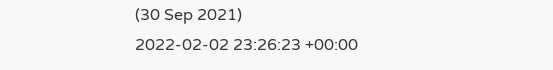(30 Sep 2021)
2022-02-02 23:26:23 +00:00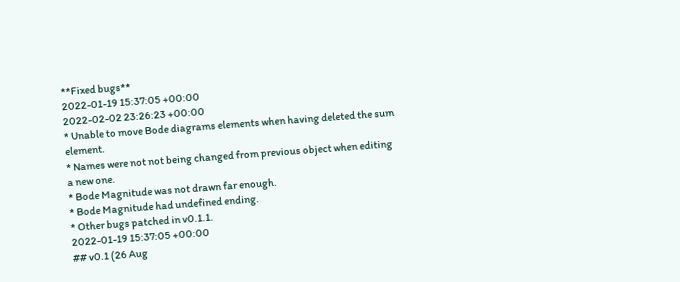**Fixed bugs**
2022-01-19 15:37:05 +00:00
2022-02-02 23:26:23 +00:00
* Unable to move Bode diagrams elements when having deleted the sum element.
* Names were not not being changed from previous object when editing a new one.
* Bode Magnitude was not drawn far enough.
* Bode Magnitude had undefined ending.
* Other bugs patched in v0.1.1.
2022-01-19 15:37:05 +00:00
## v0.1 (26 Aug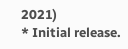2021)
* Initial release.